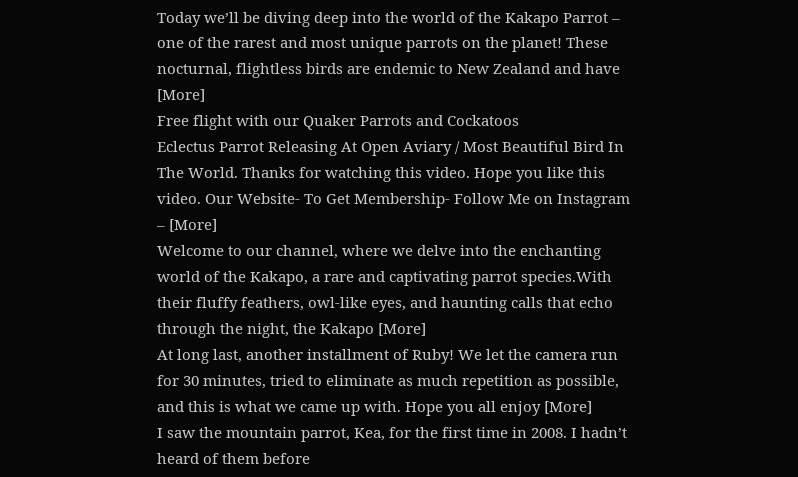Today we’ll be diving deep into the world of the Kakapo Parrot – one of the rarest and most unique parrots on the planet! These nocturnal, flightless birds are endemic to New Zealand and have [More]
Free flight with our Quaker Parrots and Cockatoos
Eclectus Parrot Releasing At Open Aviary / Most Beautiful Bird In The World. Thanks for watching this video. Hope you like this video. Our Website- To Get Membership- Follow Me on Instagram – [More]
Welcome to our channel, where we delve into the enchanting world of the Kakapo, a rare and captivating parrot species.With their fluffy feathers, owl-like eyes, and haunting calls that echo through the night, the Kakapo [More]
At long last, another installment of Ruby! We let the camera run for 30 minutes, tried to eliminate as much repetition as possible, and this is what we came up with. Hope you all enjoy [More]
I saw the mountain parrot, Kea, for the first time in 2008. I hadn’t heard of them before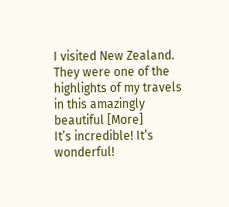I visited New Zealand. They were one of the highlights of my travels in this amazingly beautiful [More]
It’s incredible! It’s wonderful!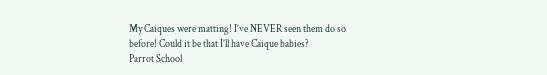My Caiques were matting! I’ve NEVER seen them do so before! Could it be that I’ll have Caique babies?
Parrot School